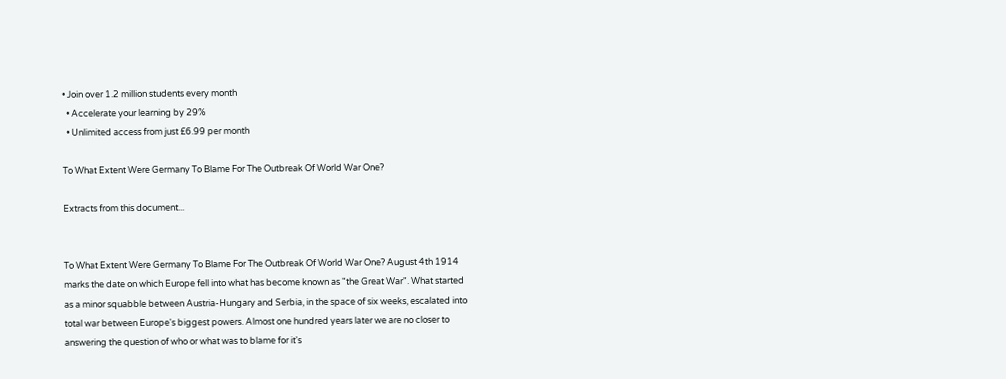• Join over 1.2 million students every month
  • Accelerate your learning by 29%
  • Unlimited access from just £6.99 per month

To What Extent Were Germany To Blame For The Outbreak Of World War One?

Extracts from this document...


To What Extent Were Germany To Blame For The Outbreak Of World War One? August 4th 1914 marks the date on which Europe fell into what has become known as "the Great War". What started as a minor squabble between Austria-Hungary and Serbia, in the space of six weeks, escalated into total war between Europe's biggest powers. Almost one hundred years later we are no closer to answering the question of who or what was to blame for it's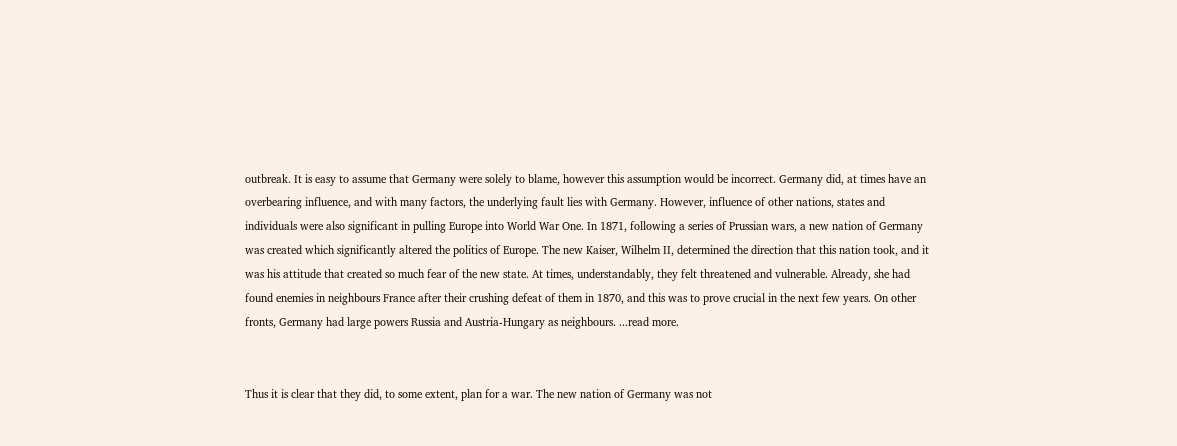outbreak. It is easy to assume that Germany were solely to blame, however this assumption would be incorrect. Germany did, at times have an overbearing influence, and with many factors, the underlying fault lies with Germany. However, influence of other nations, states and individuals were also significant in pulling Europe into World War One. In 1871, following a series of Prussian wars, a new nation of Germany was created which significantly altered the politics of Europe. The new Kaiser, Wilhelm II, determined the direction that this nation took, and it was his attitude that created so much fear of the new state. At times, understandably, they felt threatened and vulnerable. Already, she had found enemies in neighbours France after their crushing defeat of them in 1870, and this was to prove crucial in the next few years. On other fronts, Germany had large powers Russia and Austria-Hungary as neighbours. ...read more.


Thus it is clear that they did, to some extent, plan for a war. The new nation of Germany was not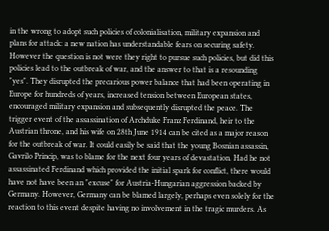in the wrong to adopt such policies of colonialisation, military expansion and plans for attack: a new nation has understandable fears on securing safety. However the question is not were they right to pursue such policies, but did this policies lead to the outbreak of war, and the answer to that is a resounding "yes". They disrupted the precarious power balance that had been operating in Europe for hundreds of years, increased tension between European states, encouraged military expansion and subsequently disrupted the peace. The trigger event of the assassination of Archduke Franz Ferdinand, heir to the Austrian throne, and his wife on 28th June 1914 can be cited as a major reason for the outbreak of war. It could easily be said that the young Bosnian assassin, Gavrilo Princip, was to blame for the next four years of devastation. Had he not assassinated Ferdinand which provided the initial spark for conflict, there would have not have been an "excuse" for Austria-Hungarian aggression backed by Germany. However, Germany can be blamed largely, perhaps even solely for the reaction to this event despite having no involvement in the tragic murders. As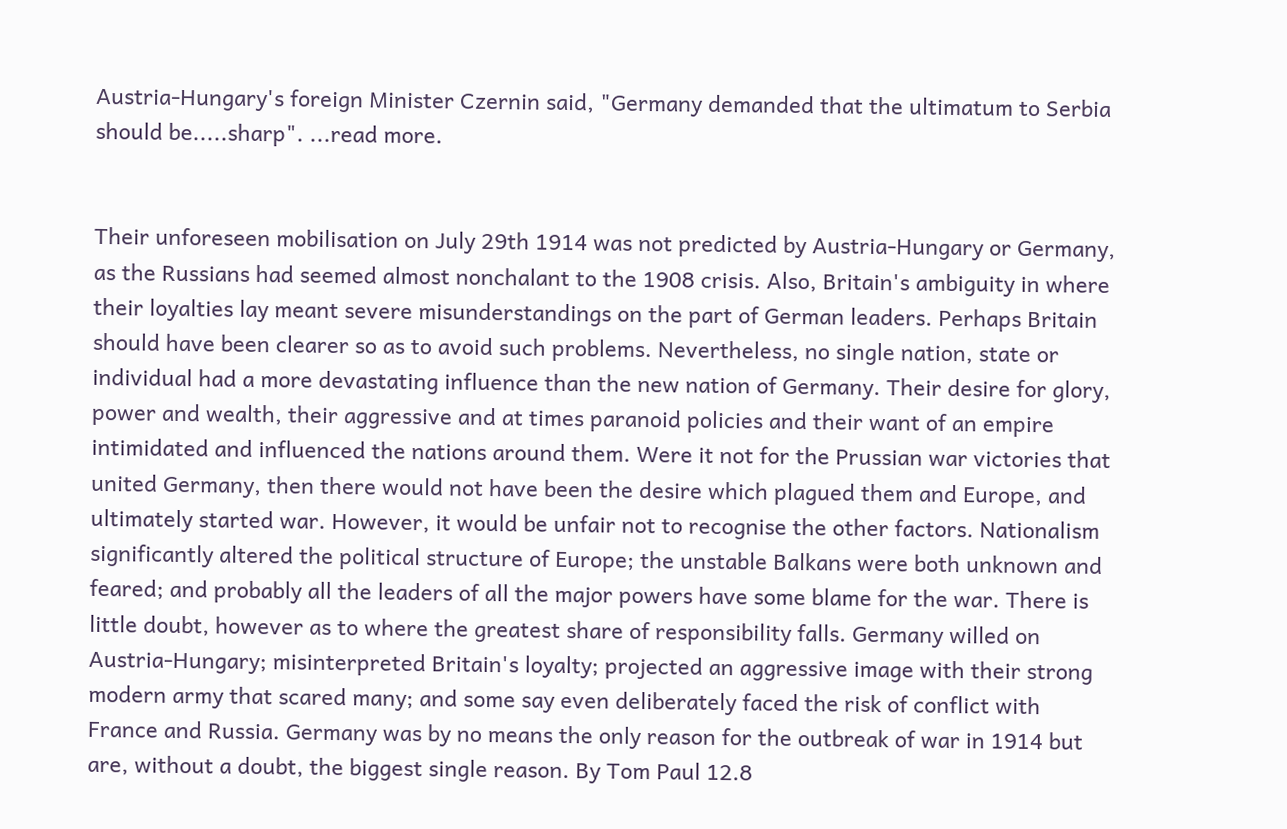Austria-Hungary's foreign Minister Czernin said, "Germany demanded that the ultimatum to Serbia should be.....sharp". ...read more.


Their unforeseen mobilisation on July 29th 1914 was not predicted by Austria-Hungary or Germany, as the Russians had seemed almost nonchalant to the 1908 crisis. Also, Britain's ambiguity in where their loyalties lay meant severe misunderstandings on the part of German leaders. Perhaps Britain should have been clearer so as to avoid such problems. Nevertheless, no single nation, state or individual had a more devastating influence than the new nation of Germany. Their desire for glory, power and wealth, their aggressive and at times paranoid policies and their want of an empire intimidated and influenced the nations around them. Were it not for the Prussian war victories that united Germany, then there would not have been the desire which plagued them and Europe, and ultimately started war. However, it would be unfair not to recognise the other factors. Nationalism significantly altered the political structure of Europe; the unstable Balkans were both unknown and feared; and probably all the leaders of all the major powers have some blame for the war. There is little doubt, however as to where the greatest share of responsibility falls. Germany willed on Austria-Hungary; misinterpreted Britain's loyalty; projected an aggressive image with their strong modern army that scared many; and some say even deliberately faced the risk of conflict with France and Russia. Germany was by no means the only reason for the outbreak of war in 1914 but are, without a doubt, the biggest single reason. By Tom Paul 12.8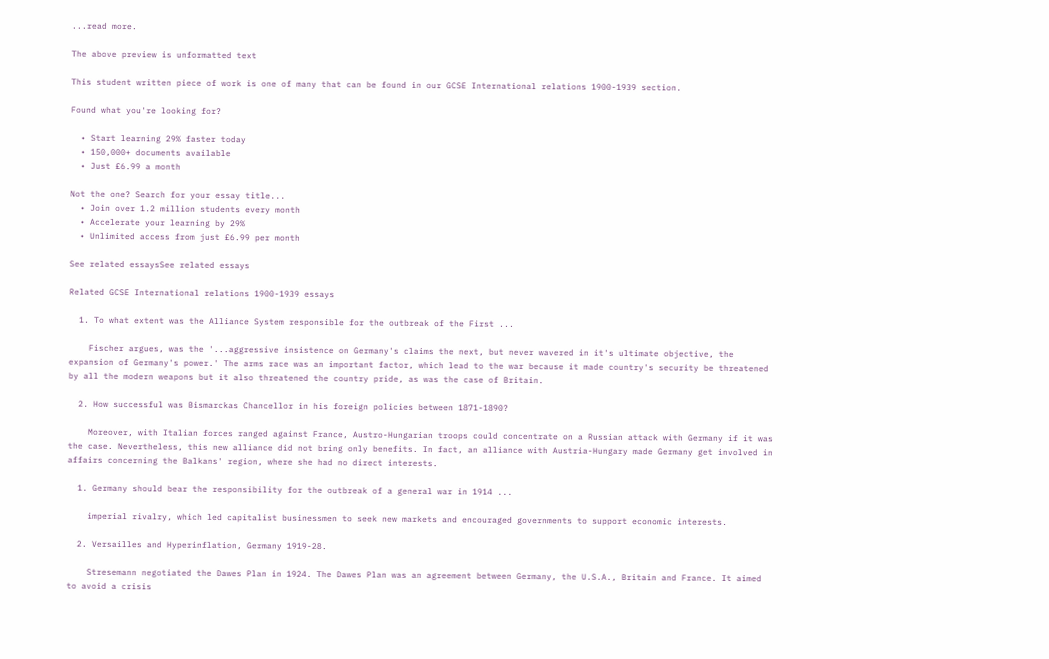...read more.

The above preview is unformatted text

This student written piece of work is one of many that can be found in our GCSE International relations 1900-1939 section.

Found what you're looking for?

  • Start learning 29% faster today
  • 150,000+ documents available
  • Just £6.99 a month

Not the one? Search for your essay title...
  • Join over 1.2 million students every month
  • Accelerate your learning by 29%
  • Unlimited access from just £6.99 per month

See related essaysSee related essays

Related GCSE International relations 1900-1939 essays

  1. To what extent was the Alliance System responsible for the outbreak of the First ...

    Fischer argues, was the '...aggressive insistence on Germany's claims the next, but never wavered in it's ultimate objective, the expansion of Germany's power.' The arms race was an important factor, which lead to the war because it made country's security be threatened by all the modern weapons but it also threatened the country pride, as was the case of Britain.

  2. How successful was Bismarckas Chancellor in his foreign policies between 1871-1890?

    Moreover, with Italian forces ranged against France, Austro-Hungarian troops could concentrate on a Russian attack with Germany if it was the case. Nevertheless, this new alliance did not bring only benefits. In fact, an alliance with Austria-Hungary made Germany get involved in affairs concerning the Balkans' region, where she had no direct interests.

  1. Germany should bear the responsibility for the outbreak of a general war in 1914 ...

    imperial rivalry, which led capitalist businessmen to seek new markets and encouraged governments to support economic interests.

  2. Versailles and Hyperinflation, Germany 1919-28.

    Stresemann negotiated the Dawes Plan in 1924. The Dawes Plan was an agreement between Germany, the U.S.A., Britain and France. It aimed to avoid a crisis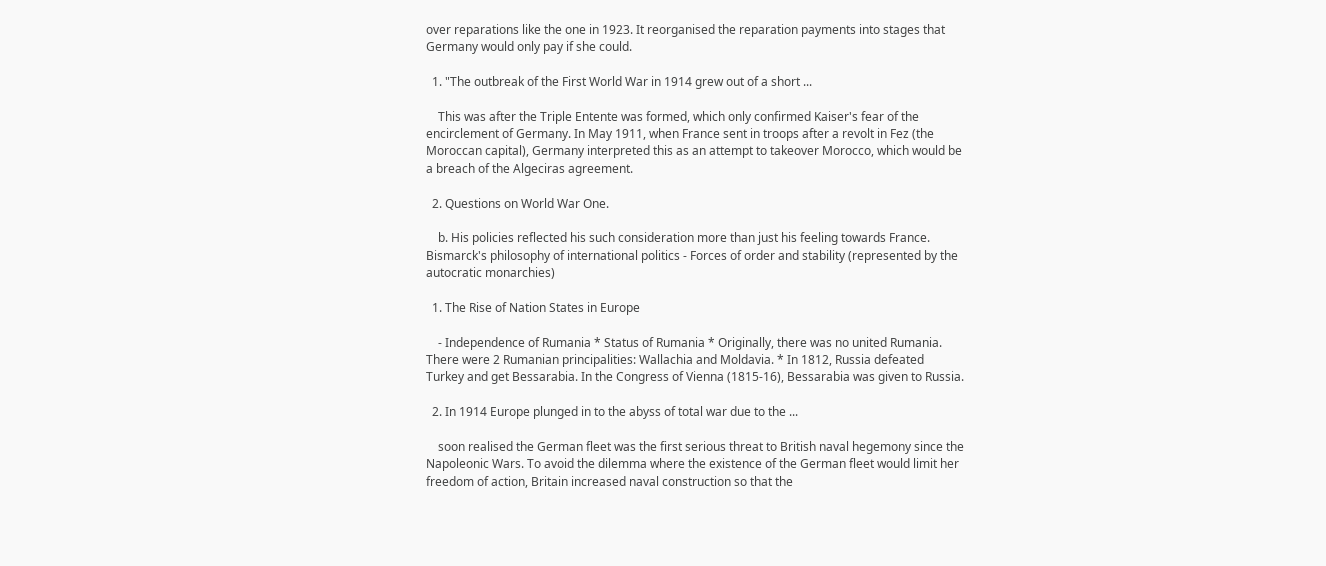over reparations like the one in 1923. It reorganised the reparation payments into stages that Germany would only pay if she could.

  1. "The outbreak of the First World War in 1914 grew out of a short ...

    This was after the Triple Entente was formed, which only confirmed Kaiser's fear of the encirclement of Germany. In May 1911, when France sent in troops after a revolt in Fez (the Moroccan capital), Germany interpreted this as an attempt to takeover Morocco, which would be a breach of the Algeciras agreement.

  2. Questions on World War One.

    b. His policies reflected his such consideration more than just his feeling towards France. Bismarck's philosophy of international politics - Forces of order and stability (represented by the autocratic monarchies)

  1. The Rise of Nation States in Europe

    - Independence of Rumania * Status of Rumania * Originally, there was no united Rumania. There were 2 Rumanian principalities: Wallachia and Moldavia. * In 1812, Russia defeated Turkey and get Bessarabia. In the Congress of Vienna (1815-16), Bessarabia was given to Russia.

  2. In 1914 Europe plunged in to the abyss of total war due to the ...

    soon realised the German fleet was the first serious threat to British naval hegemony since the Napoleonic Wars. To avoid the dilemma where the existence of the German fleet would limit her freedom of action, Britain increased naval construction so that the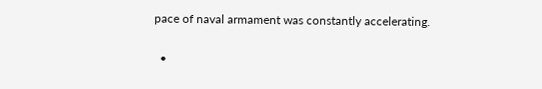pace of naval armament was constantly accelerating.

  •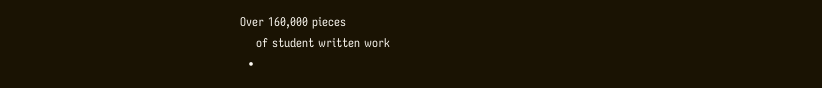Over 160,000 pieces
    of student written work
  •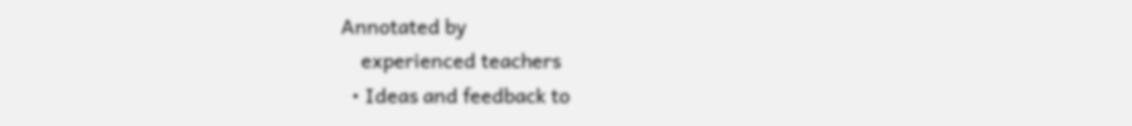Annotated by
    experienced teachers
  • Ideas and feedback to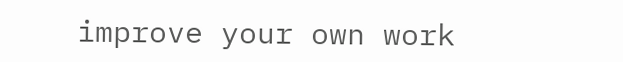improve your own work